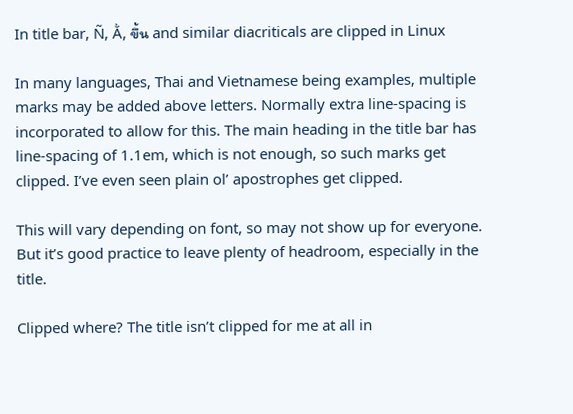In title bar, Ñ, Ằ, ขึ้น and similar diacriticals are clipped in Linux

In many languages, Thai and Vietnamese being examples, multiple marks may be added above letters. Normally extra line-spacing is incorporated to allow for this. The main heading in the title bar has line-spacing of 1.1em, which is not enough, so such marks get clipped. I’ve even seen plain ol’ apostrophes get clipped.

This will vary depending on font, so may not show up for everyone. But it’s good practice to leave plenty of headroom, especially in the title.

Clipped where? The title isn’t clipped for me at all in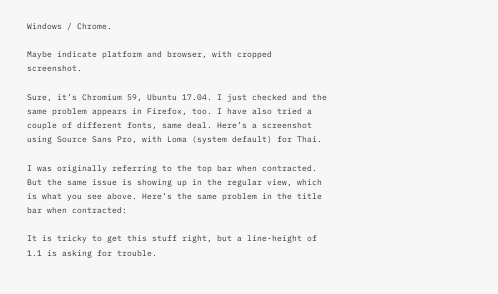Windows / Chrome.

Maybe indicate platform and browser, with cropped screenshot.

Sure, it’s Chromium 59, Ubuntu 17.04. I just checked and the same problem appears in Firefox, too. I have also tried a couple of different fonts, same deal. Here’s a screenshot using Source Sans Pro, with Loma (system default) for Thai.

I was originally referring to the top bar when contracted. But the same issue is showing up in the regular view, which is what you see above. Here’s the same problem in the title bar when contracted:

It is tricky to get this stuff right, but a line-height of 1.1 is asking for trouble.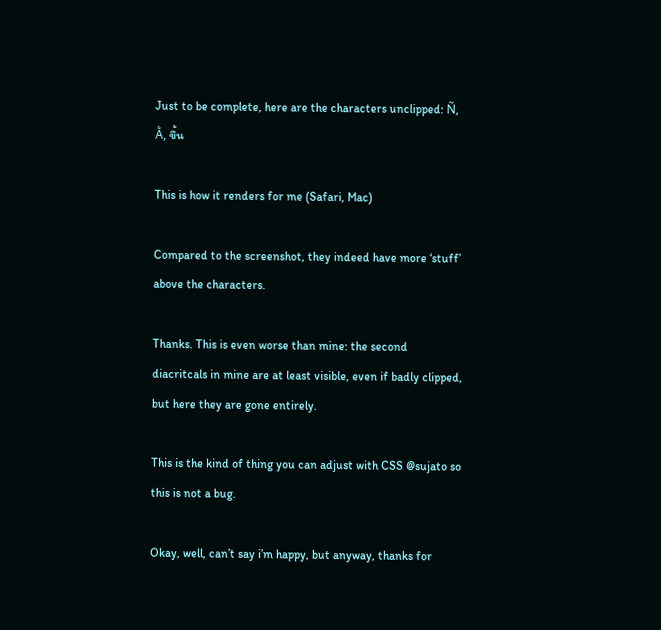Just to be complete, here are the characters unclipped: Ñ, Ằ, ขึ้น

This is how it renders for me (Safari, Mac)

Compared to the screenshot, they indeed have more ‘stuff’ above the characters.

Thanks. This is even worse than mine: the second diacritcals in mine are at least visible, even if badly clipped, but here they are gone entirely.

This is the kind of thing you can adjust with CSS @sujato so this is not a bug.

Okay, well, can’t say i’m happy, but anyway, thanks for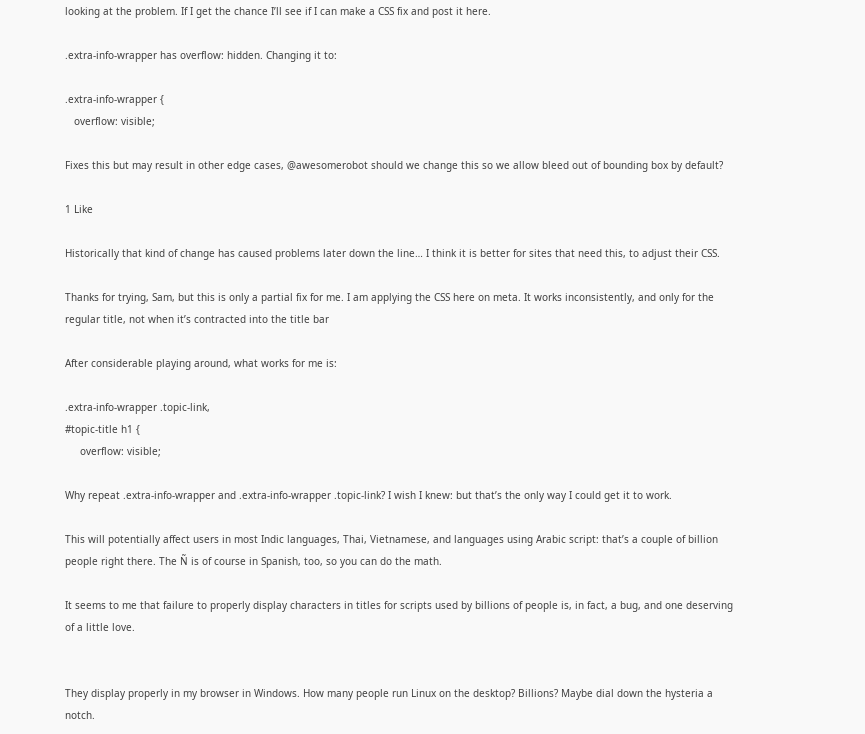looking at the problem. If I get the chance I’ll see if I can make a CSS fix and post it here.

.extra-info-wrapper has overflow: hidden. Changing it to:

.extra-info-wrapper {
   overflow: visible;

Fixes this but may result in other edge cases, @awesomerobot should we change this so we allow bleed out of bounding box by default?

1 Like

Historically that kind of change has caused problems later down the line… I think it is better for sites that need this, to adjust their CSS.

Thanks for trying, Sam, but this is only a partial fix for me. I am applying the CSS here on meta. It works inconsistently, and only for the regular title, not when it’s contracted into the title bar

After considerable playing around, what works for me is:

.extra-info-wrapper .topic-link,
#topic-title h1 {
     overflow: visible;

Why repeat .extra-info-wrapper and .extra-info-wrapper .topic-link? I wish I knew: but that’s the only way I could get it to work.

This will potentially affect users in most Indic languages, Thai, Vietnamese, and languages using Arabic script: that’s a couple of billion people right there. The Ñ is of course in Spanish, too, so you can do the math.

It seems to me that failure to properly display characters in titles for scripts used by billions of people is, in fact, a bug, and one deserving of a little love.


They display properly in my browser in Windows. How many people run Linux on the desktop? Billions? Maybe dial down the hysteria a notch.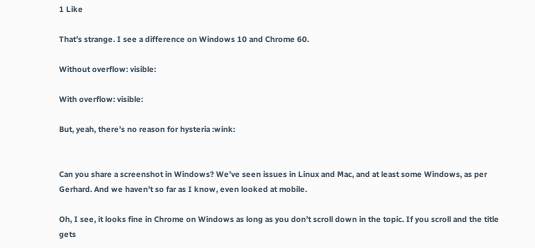1 Like

That’s strange. I see a difference on Windows 10 and Chrome 60.

Without overflow: visible:

With overflow: visible:

But, yeah, there’s no reason for hysteria :wink:


Can you share a screenshot in Windows? We’ve seen issues in Linux and Mac, and at least some Windows, as per Gerhard. And we haven’t so far as I know, even looked at mobile.

Oh, I see, it looks fine in Chrome on Windows as long as you don’t scroll down in the topic. If you scroll and the title gets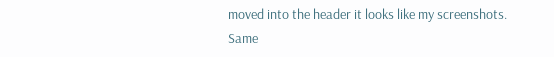moved into the header it looks like my screenshots. Same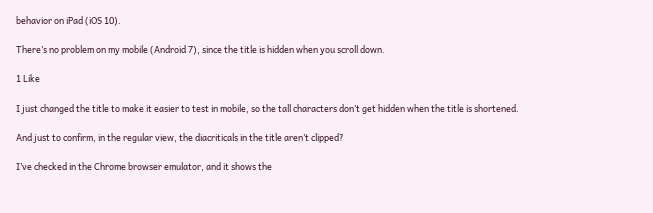behavior on iPad (iOS 10).

There’s no problem on my mobile (Android 7), since the title is hidden when you scroll down.

1 Like

I just changed the title to make it easier to test in mobile, so the tall characters don’t get hidden when the title is shortened.

And just to confirm, in the regular view, the diacriticals in the title aren’t clipped?

I’ve checked in the Chrome browser emulator, and it shows the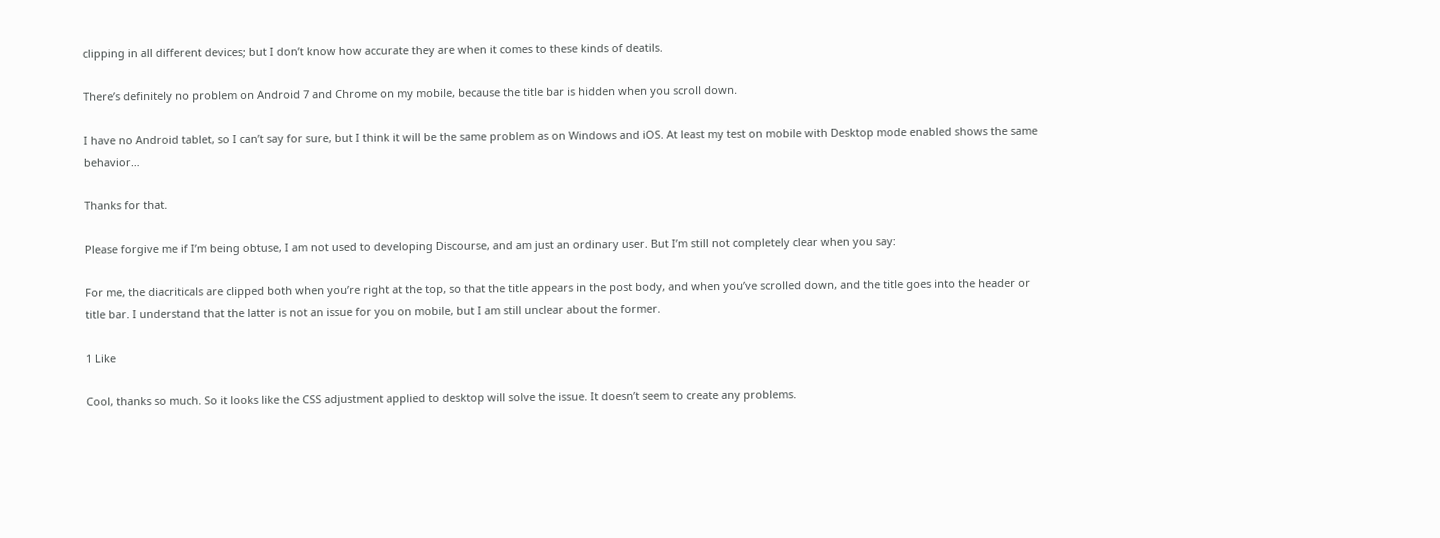clipping in all different devices; but I don’t know how accurate they are when it comes to these kinds of deatils.

There’s definitely no problem on Android 7 and Chrome on my mobile, because the title bar is hidden when you scroll down.

I have no Android tablet, so I can’t say for sure, but I think it will be the same problem as on Windows and iOS. At least my test on mobile with Desktop mode enabled shows the same behavior…

Thanks for that.

Please forgive me if I’m being obtuse, I am not used to developing Discourse, and am just an ordinary user. But I’m still not completely clear when you say:

For me, the diacriticals are clipped both when you’re right at the top, so that the title appears in the post body, and when you’ve scrolled down, and the title goes into the header or title bar. I understand that the latter is not an issue for you on mobile, but I am still unclear about the former.

1 Like

Cool, thanks so much. So it looks like the CSS adjustment applied to desktop will solve the issue. It doesn’t seem to create any problems.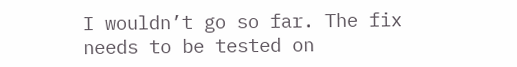I wouldn’t go so far. The fix needs to be tested on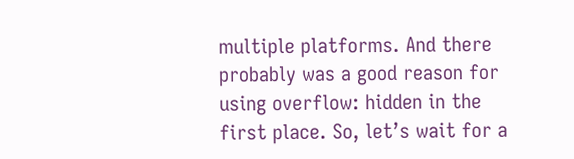multiple platforms. And there probably was a good reason for using overflow: hidden in the first place. So, let’s wait for a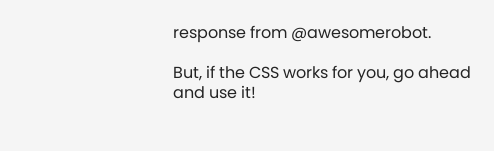response from @awesomerobot.

But, if the CSS works for you, go ahead and use it!